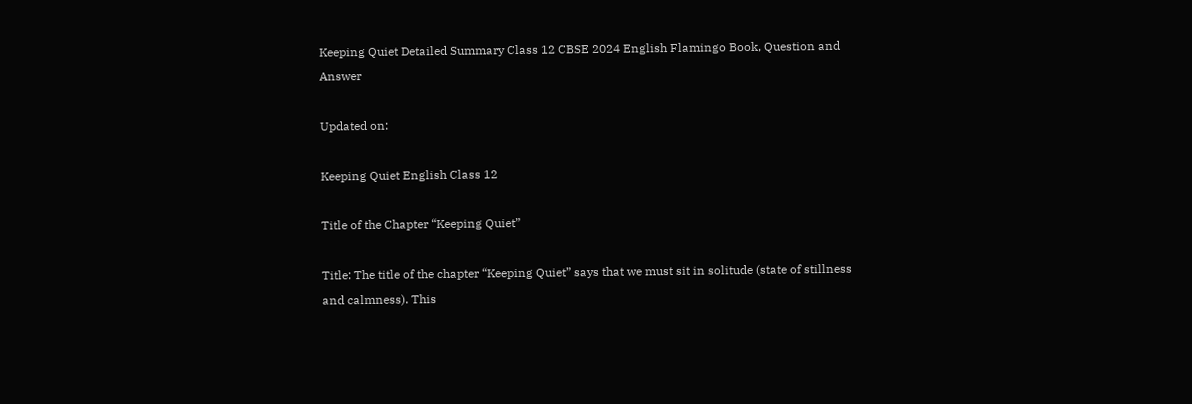Keeping Quiet Detailed Summary Class 12 CBSE 2024 English Flamingo Book, Question and Answer

Updated on:

Keeping Quiet English Class 12

Title of the Chapter “Keeping Quiet”

Title: The title of the chapter “Keeping Quiet” says that we must sit in solitude (state of stillness and calmness). This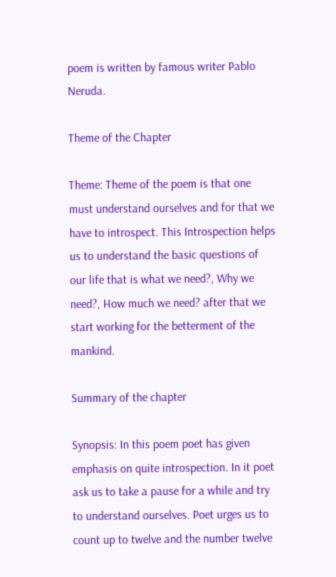poem is written by famous writer Pablo Neruda.

Theme of the Chapter

Theme: Theme of the poem is that one must understand ourselves and for that we have to introspect. This Introspection helps us to understand the basic questions of our life that is what we need?, Why we need?, How much we need? after that we start working for the betterment of the mankind.

Summary of the chapter

Synopsis: In this poem poet has given emphasis on quite introspection. In it poet ask us to take a pause for a while and try to understand ourselves. Poet urges us to count up to twelve and the number twelve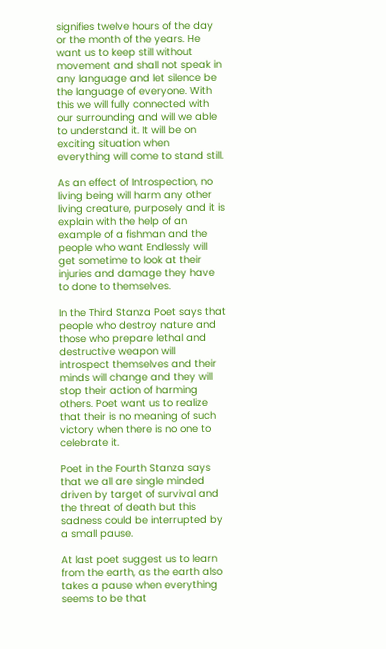signifies twelve hours of the day or the month of the years. He want us to keep still without movement and shall not speak in any language and let silence be the language of everyone. With this we will fully connected with our surrounding and will we able to understand it. It will be on exciting situation when everything will come to stand still.

As an effect of Introspection, no living being will harm any other living creature, purposely and it is explain with the help of an example of a fishman and the people who want Endlessly will get sometime to look at their injuries and damage they have to done to themselves.

In the Third Stanza Poet says that people who destroy nature and those who prepare lethal and destructive weapon will introspect themselves and their minds will change and they will stop their action of harming others. Poet want us to realize that their is no meaning of such victory when there is no one to celebrate it.

Poet in the Fourth Stanza says that we all are single minded driven by target of survival and the threat of death but this sadness could be interrupted by a small pause.

At last poet suggest us to learn from the earth, as the earth also takes a pause when everything seems to be that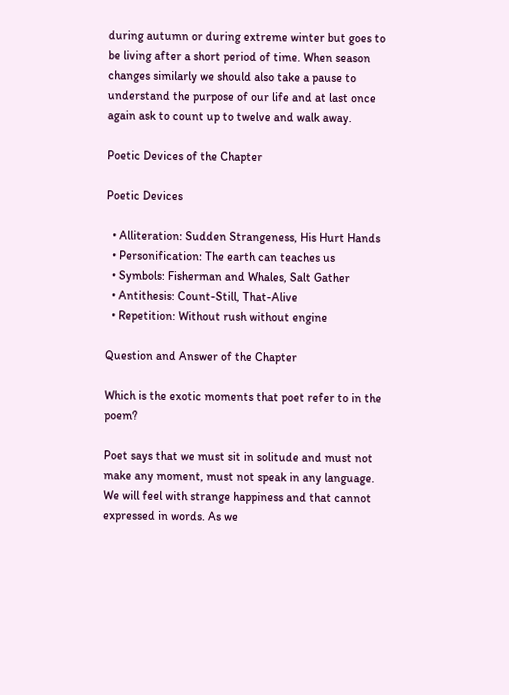during autumn or during extreme winter but goes to be living after a short period of time. When season changes similarly we should also take a pause to understand the purpose of our life and at last once again ask to count up to twelve and walk away.

Poetic Devices of the Chapter

Poetic Devices

  • Alliteration: Sudden Strangeness, His Hurt Hands
  • Personification: The earth can teaches us
  • Symbols: Fisherman and Whales, Salt Gather
  • Antithesis: Count-Still, That-Alive
  • Repetition: Without rush without engine

Question and Answer of the Chapter

Which is the exotic moments that poet refer to in the poem?

Poet says that we must sit in solitude and must not make any moment, must not speak in any language. We will feel with strange happiness and that cannot expressed in words. As we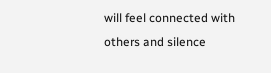will feel connected with others and silence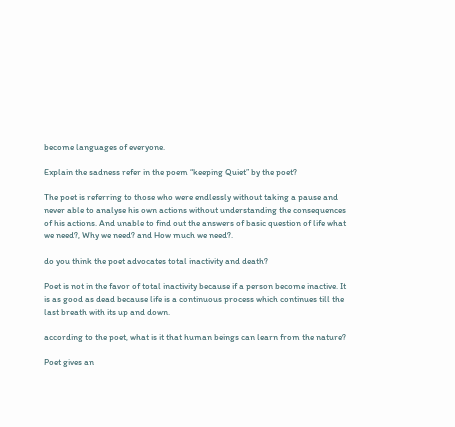become languages of everyone.

Explain the sadness refer in the poem “keeping Quiet” by the poet?

The poet is referring to those who were endlessly without taking a pause and never able to analyse his own actions without understanding the consequences of his actions. And unable to find out the answers of basic question of life what we need?, Why we need? and How much we need?.

do you think the poet advocates total inactivity and death?

Poet is not in the favor of total inactivity because if a person become inactive. It is as good as dead because life is a continuous process which continues till the last breath with its up and down.

according to the poet, what is it that human beings can learn from the nature?

Poet gives an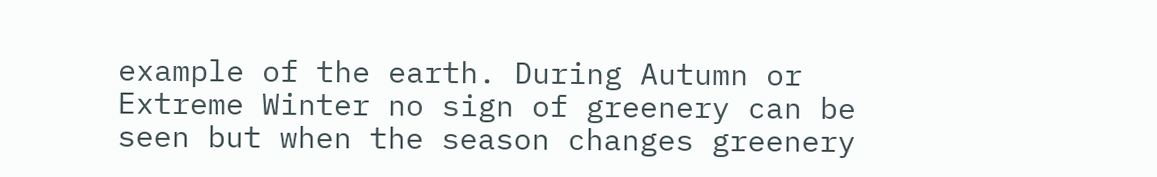example of the earth. During Autumn or Extreme Winter no sign of greenery can be seen but when the season changes greenery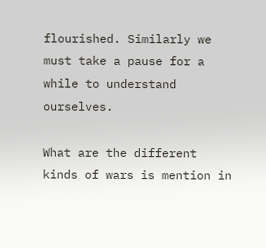flourished. Similarly we must take a pause for a while to understand ourselves.

What are the different kinds of wars is mention in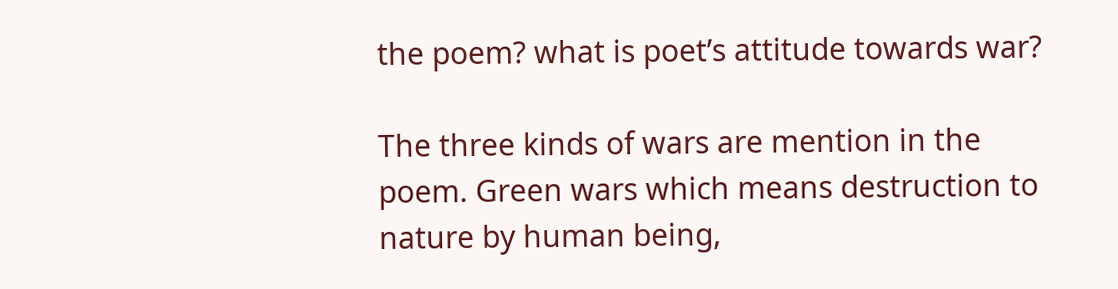the poem? what is poet’s attitude towards war?

The three kinds of wars are mention in the poem. Green wars which means destruction to nature by human being,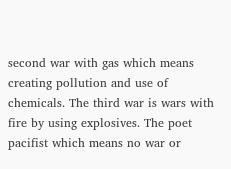second war with gas which means creating pollution and use of chemicals. The third war is wars with fire by using explosives. The poet pacifist which means no war or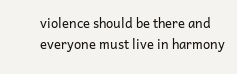violence should be there and everyone must live in harmony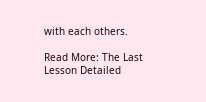with each others.

Read More: The Last Lesson Detailed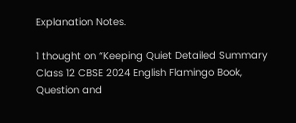Explanation Notes.

1 thought on “Keeping Quiet Detailed Summary Class 12 CBSE 2024 English Flamingo Book, Question and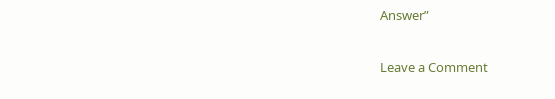Answer”

Leave a Comment